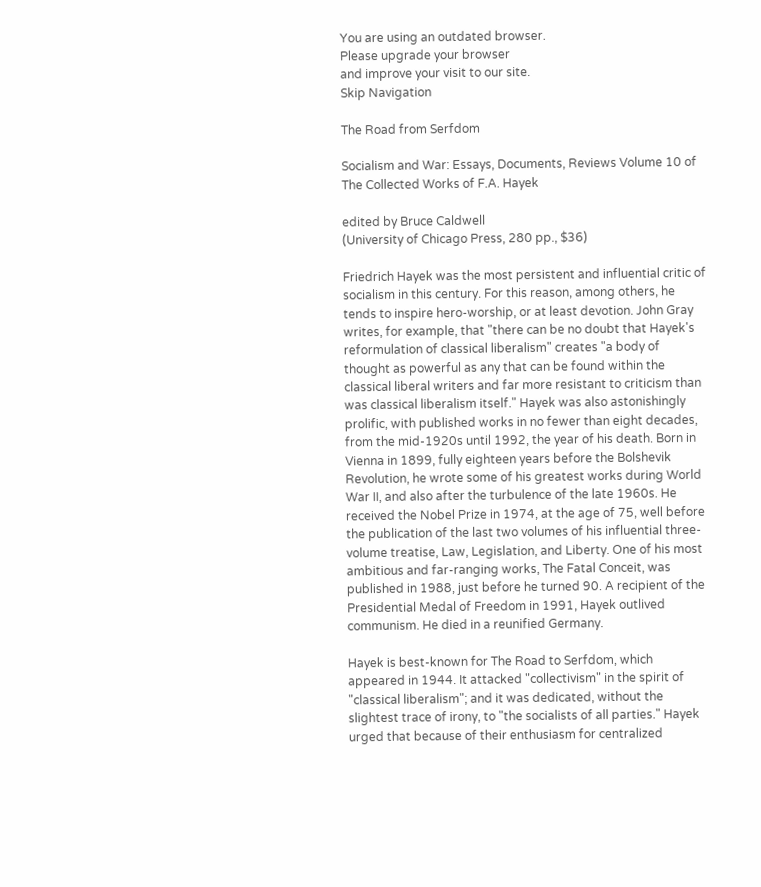You are using an outdated browser.
Please upgrade your browser
and improve your visit to our site.
Skip Navigation

The Road from Serfdom

Socialism and War: Essays, Documents, Reviews Volume 10 of The Collected Works of F.A. Hayek

edited by Bruce Caldwell
(University of Chicago Press, 280 pp., $36)

Friedrich Hayek was the most persistent and influential critic of socialism in this century. For this reason, among others, he tends to inspire hero-worship, or at least devotion. John Gray writes, for example, that "there can be no doubt that Hayek's reformulation of classical liberalism" creates "a body of thought as powerful as any that can be found within the classical liberal writers and far more resistant to criticism than was classical liberalism itself." Hayek was also astonishingly prolific, with published works in no fewer than eight decades, from the mid-1920s until 1992, the year of his death. Born in Vienna in 1899, fully eighteen years before the Bolshevik Revolution, he wrote some of his greatest works during World War II, and also after the turbulence of the late 1960s. He received the Nobel Prize in 1974, at the age of 75, well before the publication of the last two volumes of his influential three-volume treatise, Law, Legislation, and Liberty. One of his most ambitious and far-ranging works, The Fatal Conceit, was published in 1988, just before he turned 90. A recipient of the Presidential Medal of Freedom in 1991, Hayek outlived communism. He died in a reunified Germany.

Hayek is best-known for The Road to Serfdom, which appeared in 1944. It attacked "collectivism" in the spirit of "classical liberalism"; and it was dedicated, without the slightest trace of irony, to "the socialists of all parties." Hayek urged that because of their enthusiasm for centralized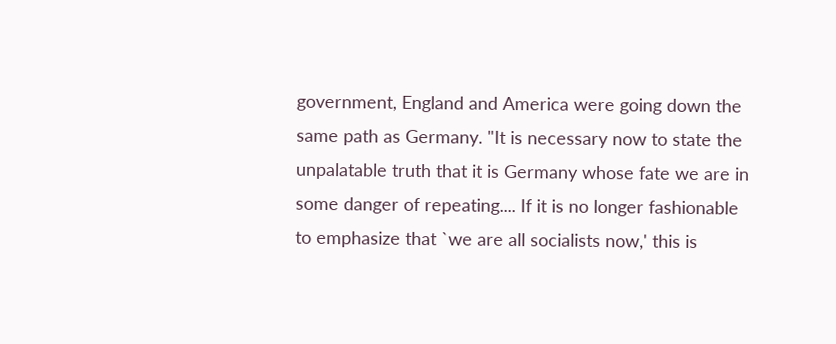government, England and America were going down the same path as Germany. "It is necessary now to state the unpalatable truth that it is Germany whose fate we are in some danger of repeating.... If it is no longer fashionable to emphasize that `we are all socialists now,' this is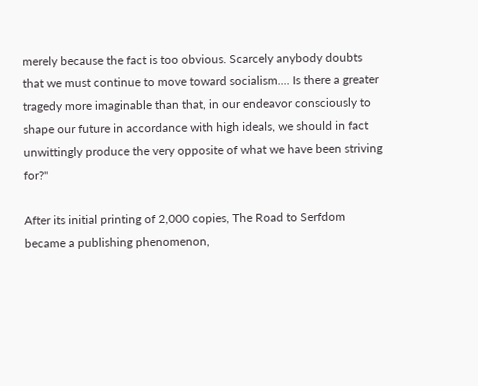merely because the fact is too obvious. Scarcely anybody doubts that we must continue to move toward socialism.... Is there a greater tragedy more imaginable than that, in our endeavor consciously to shape our future in accordance with high ideals, we should in fact unwittingly produce the very opposite of what we have been striving for?"

After its initial printing of 2,000 copies, The Road to Serfdom became a publishing phenomenon,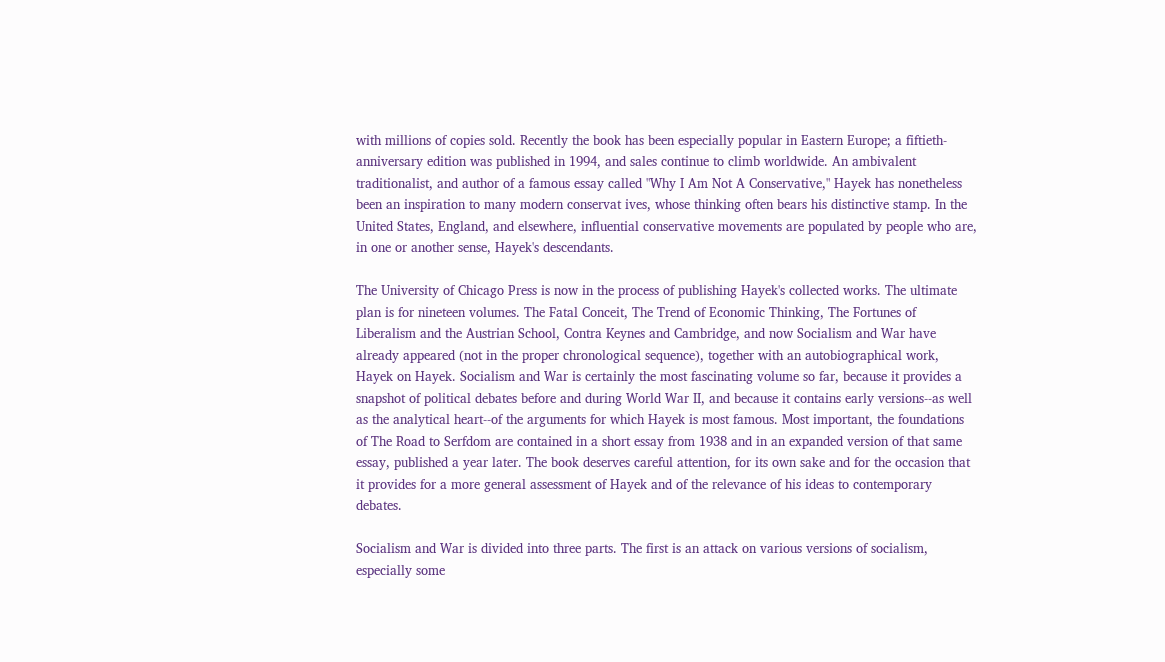with millions of copies sold. Recently the book has been especially popular in Eastern Europe; a fiftieth-anniversary edition was published in 1994, and sales continue to climb worldwide. An ambivalent traditionalist, and author of a famous essay called "Why I Am Not A Conservative," Hayek has nonetheless been an inspiration to many modern conservat ives, whose thinking often bears his distinctive stamp. In the United States, England, and elsewhere, influential conservative movements are populated by people who are, in one or another sense, Hayek's descendants.

The University of Chicago Press is now in the process of publishing Hayek's collected works. The ultimate plan is for nineteen volumes. The Fatal Conceit, The Trend of Economic Thinking, The Fortunes of Liberalism and the Austrian School, Contra Keynes and Cambridge, and now Socialism and War have already appeared (not in the proper chronological sequence), together with an autobiographical work, Hayek on Hayek. Socialism and War is certainly the most fascinating volume so far, because it provides a snapshot of political debates before and during World War II, and because it contains early versions--as well as the analytical heart--of the arguments for which Hayek is most famous. Most important, the foundations of The Road to Serfdom are contained in a short essay from 1938 and in an expanded version of that same essay, published a year later. The book deserves careful attention, for its own sake and for the occasion that it provides for a more general assessment of Hayek and of the relevance of his ideas to contemporary debates.

Socialism and War is divided into three parts. The first is an attack on various versions of socialism, especially some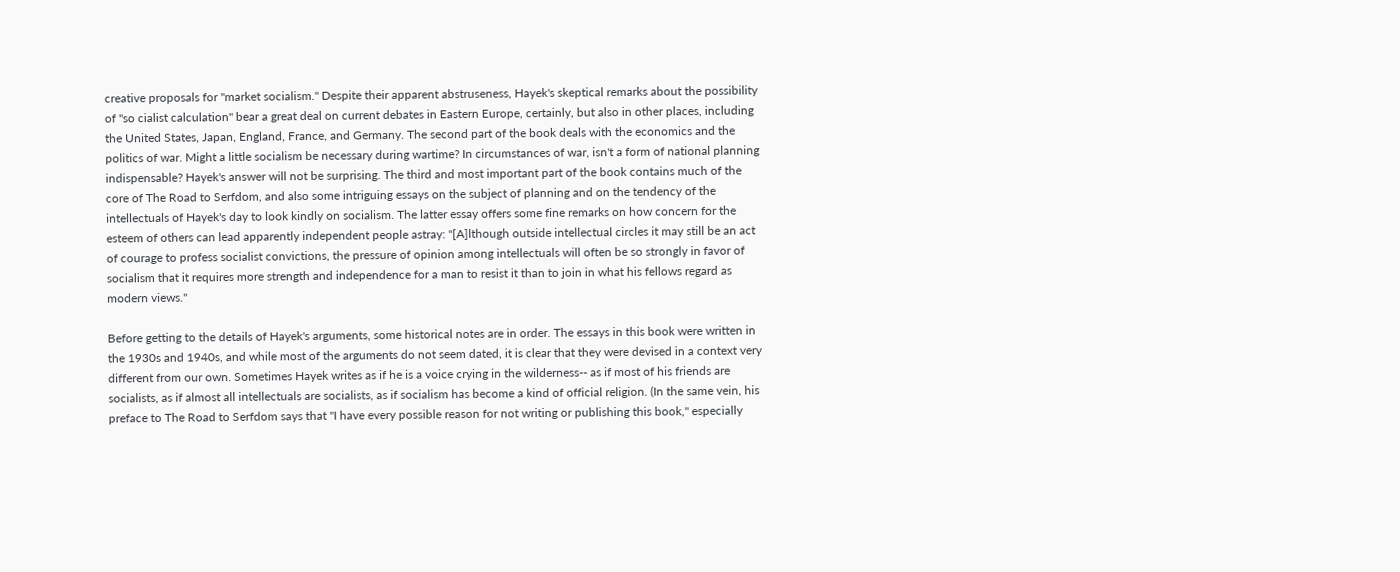creative proposals for "market socialism." Despite their apparent abstruseness, Hayek's skeptical remarks about the possibility of "so cialist calculation" bear a great deal on current debates in Eastern Europe, certainly, but also in other places, including the United States, Japan, England, France, and Germany. The second part of the book deals with the economics and the politics of war. Might a little socialism be necessary during wartime? In circumstances of war, isn't a form of national planning indispensable? Hayek's answer will not be surprising. The third and most important part of the book contains much of the core of The Road to Serfdom, and also some intriguing essays on the subject of planning and on the tendency of the intellectuals of Hayek's day to look kindly on socialism. The latter essay offers some fine remarks on how concern for the esteem of others can lead apparently independent people astray: "[A]lthough outside intellectual circles it may still be an act of courage to profess socialist convictions, the pressure of opinion among intellectuals will often be so strongly in favor of socialism that it requires more strength and independence for a man to resist it than to join in what his fellows regard as modern views."

Before getting to the details of Hayek's arguments, some historical notes are in order. The essays in this book were written in the 1930s and 1940s, and while most of the arguments do not seem dated, it is clear that they were devised in a context very different from our own. Sometimes Hayek writes as if he is a voice crying in the wilderness-- as if most of his friends are socialists, as if almost all intellectuals are socialists, as if socialism has become a kind of official religion. (In the same vein, his preface to The Road to Serfdom says that "I have every possible reason for not writing or publishing this book," especially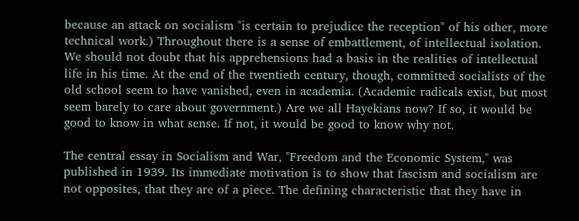because an attack on socialism "is certain to prejudice the reception" of his other, more technical work.) Throughout there is a sense of embattlement, of intellectual isolation. We should not doubt that his apprehensions had a basis in the realities of intellectual life in his time. At the end of the twentieth century, though, committed socialists of the old school seem to have vanished, even in academia. (Academic radicals exist, but most seem barely to care about government.) Are we all Hayekians now? If so, it would be good to know in what sense. If not, it would be good to know why not.

The central essay in Socialism and War, "Freedom and the Economic System," was published in 1939. Its immediate motivation is to show that fascism and socialism are not opposites, that they are of a piece. The defining characteristic that they have in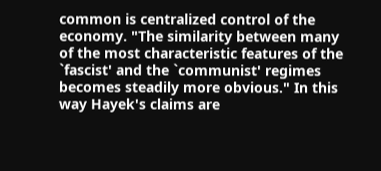common is centralized control of the economy. "The similarity between many of the most characteristic features of the `fascist' and the `communist' regimes becomes steadily more obvious." In this way Hayek's claims are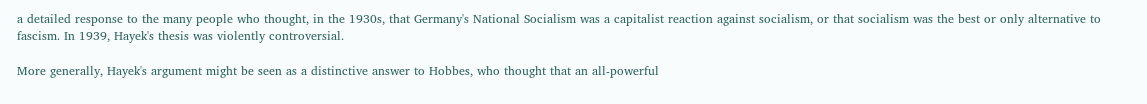a detailed response to the many people who thought, in the 1930s, that Germany's National Socialism was a capitalist reaction against socialism, or that socialism was the best or only alternative to fascism. In 1939, Hayek's thesis was violently controversial.

More generally, Hayek's argument might be seen as a distinctive answer to Hobbes, who thought that an all-powerful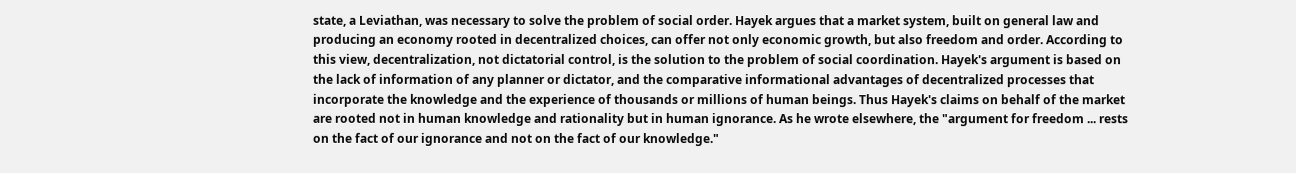state, a Leviathan, was necessary to solve the problem of social order. Hayek argues that a market system, built on general law and producing an economy rooted in decentralized choices, can offer not only economic growth, but also freedom and order. According to this view, decentralization, not dictatorial control, is the solution to the problem of social coordination. Hayek's argument is based on the lack of information of any planner or dictator, and the comparative informational advantages of decentralized processes that incorporate the knowledge and the experience of thousands or millions of human beings. Thus Hayek's claims on behalf of the market are rooted not in human knowledge and rationality but in human ignorance. As he wrote elsewhere, the "argument for freedom ... rests on the fact of our ignorance and not on the fact of our knowledge."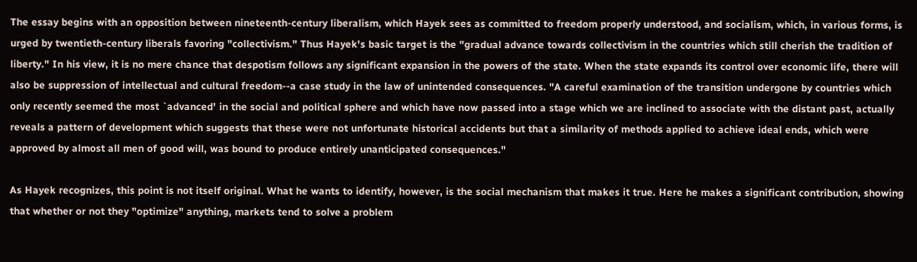The essay begins with an opposition between nineteenth-century liberalism, which Hayek sees as committed to freedom properly understood, and socialism, which, in various forms, is urged by twentieth-century liberals favoring "collectivism." Thus Hayek's basic target is the "gradual advance towards collectivism in the countries which still cherish the tradition of liberty." In his view, it is no mere chance that despotism follows any significant expansion in the powers of the state. When the state expands its control over economic life, there will also be suppression of intellectual and cultural freedom--a case study in the law of unintended consequences. "A careful examination of the transition undergone by countries which only recently seemed the most `advanced' in the social and political sphere and which have now passed into a stage which we are inclined to associate with the distant past, actually reveals a pattern of development which suggests that these were not unfortunate historical accidents but that a similarity of methods applied to achieve ideal ends, which were approved by almost all men of good will, was bound to produce entirely unanticipated consequences."

As Hayek recognizes, this point is not itself original. What he wants to identify, however, is the social mechanism that makes it true. Here he makes a significant contribution, showing that whether or not they "optimize" anything, markets tend to solve a problem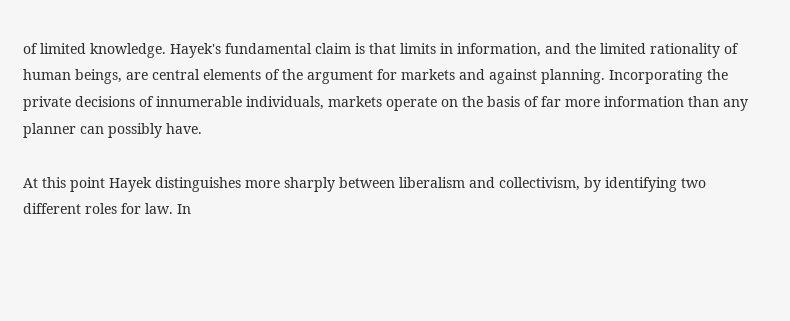of limited knowledge. Hayek's fundamental claim is that limits in information, and the limited rationality of human beings, are central elements of the argument for markets and against planning. Incorporating the private decisions of innumerable individuals, markets operate on the basis of far more information than any planner can possibly have.

At this point Hayek distinguishes more sharply between liberalism and collectivism, by identifying two different roles for law. In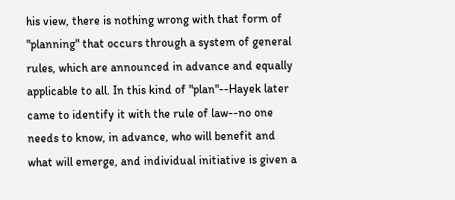his view, there is nothing wrong with that form of "planning" that occurs through a system of general rules, which are announced in advance and equally applicable to all. In this kind of "plan"--Hayek later came to identify it with the rule of law--no one needs to know, in advance, who will benefit and what will emerge, and individual initiative is given a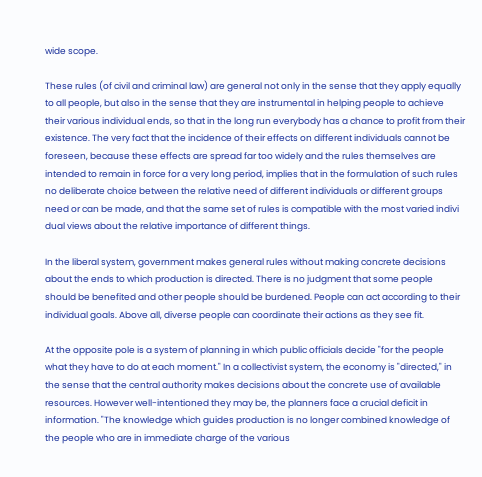wide scope.

These rules (of civil and criminal law) are general not only in the sense that they apply equally to all people, but also in the sense that they are instrumental in helping people to achieve their various individual ends, so that in the long run everybody has a chance to profit from their existence. The very fact that the incidence of their effects on different individuals cannot be foreseen, because these effects are spread far too widely and the rules themselves are intended to remain in force for a very long period, implies that in the formulation of such rules no deliberate choice between the relative need of different individuals or different groups need or can be made, and that the same set of rules is compatible with the most varied indivi dual views about the relative importance of different things.

In the liberal system, government makes general rules without making concrete decisions about the ends to which production is directed. There is no judgment that some people should be benefited and other people should be burdened. People can act according to their individual goals. Above all, diverse people can coordinate their actions as they see fit.

At the opposite pole is a system of planning in which public officials decide "for the people what they have to do at each moment." In a collectivist system, the economy is "directed," in the sense that the central authority makes decisions about the concrete use of available resources. However well-intentioned they may be, the planners face a crucial deficit in information. "The knowledge which guides production is no longer combined knowledge of the people who are in immediate charge of the various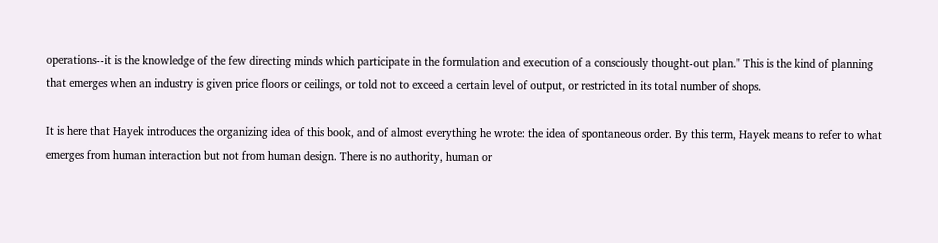operations--it is the knowledge of the few directing minds which participate in the formulation and execution of a consciously thought-out plan." This is the kind of planning that emerges when an industry is given price floors or ceilings, or told not to exceed a certain level of output, or restricted in its total number of shops.

It is here that Hayek introduces the organizing idea of this book, and of almost everything he wrote: the idea of spontaneous order. By this term, Hayek means to refer to what emerges from human interaction but not from human design. There is no authority, human or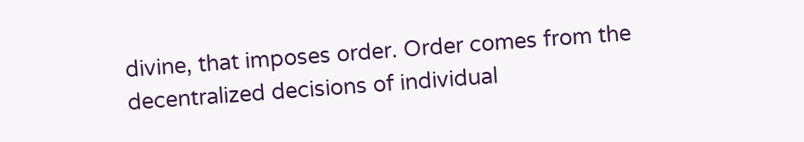divine, that imposes order. Order comes from the decentralized decisions of individual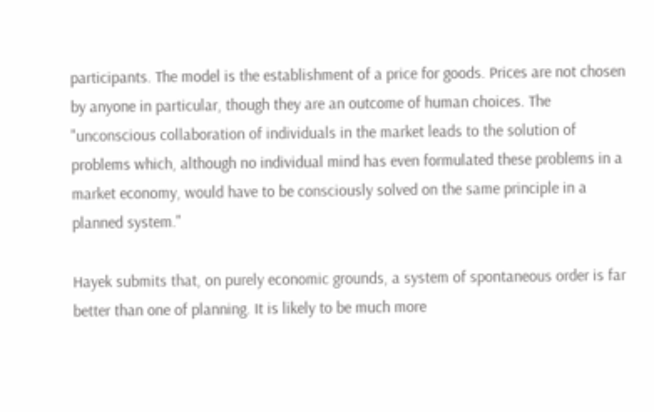participants. The model is the establishment of a price for goods. Prices are not chosen by anyone in particular, though they are an outcome of human choices. The "unconscious collaboration of individuals in the market leads to the solution of problems which, although no individual mind has even formulated these problems in a market economy, would have to be consciously solved on the same principle in a planned system."

Hayek submits that, on purely economic grounds, a system of spontaneous order is far better than one of planning. It is likely to be much more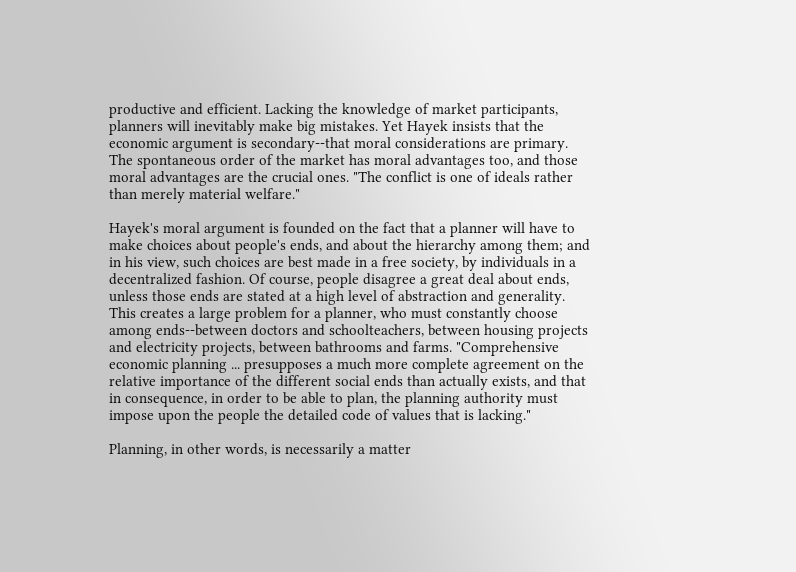productive and efficient. Lacking the knowledge of market participants, planners will inevitably make big mistakes. Yet Hayek insists that the economic argument is secondary--that moral considerations are primary. The spontaneous order of the market has moral advantages too, and those moral advantages are the crucial ones. "The conflict is one of ideals rather than merely material welfare."

Hayek's moral argument is founded on the fact that a planner will have to make choices about people's ends, and about the hierarchy among them; and in his view, such choices are best made in a free society, by individuals in a decentralized fashion. Of course, people disagree a great deal about ends, unless those ends are stated at a high level of abstraction and generality. This creates a large problem for a planner, who must constantly choose among ends--between doctors and schoolteachers, between housing projects and electricity projects, between bathrooms and farms. "Comprehensive economic planning ... presupposes a much more complete agreement on the relative importance of the different social ends than actually exists, and that in consequence, in order to be able to plan, the planning authority must impose upon the people the detailed code of values that is lacking."

Planning, in other words, is necessarily a matter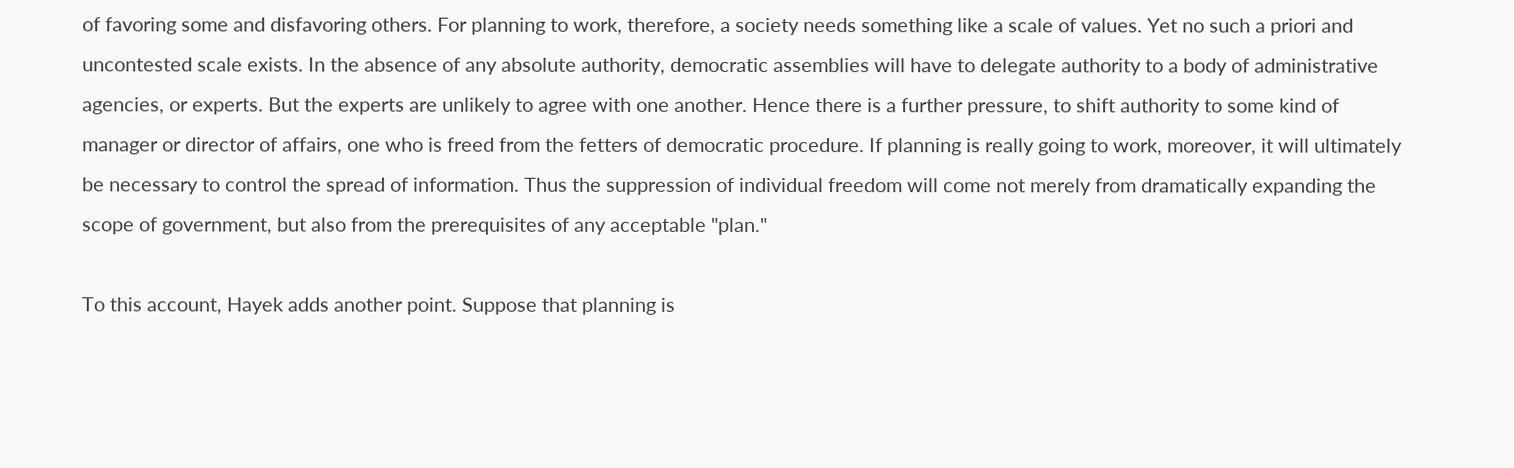of favoring some and disfavoring others. For planning to work, therefore, a society needs something like a scale of values. Yet no such a priori and uncontested scale exists. In the absence of any absolute authority, democratic assemblies will have to delegate authority to a body of administrative agencies, or experts. But the experts are unlikely to agree with one another. Hence there is a further pressure, to shift authority to some kind of manager or director of affairs, one who is freed from the fetters of democratic procedure. If planning is really going to work, moreover, it will ultimately be necessary to control the spread of information. Thus the suppression of individual freedom will come not merely from dramatically expanding the scope of government, but also from the prerequisites of any acceptable "plan."

To this account, Hayek adds another point. Suppose that planning is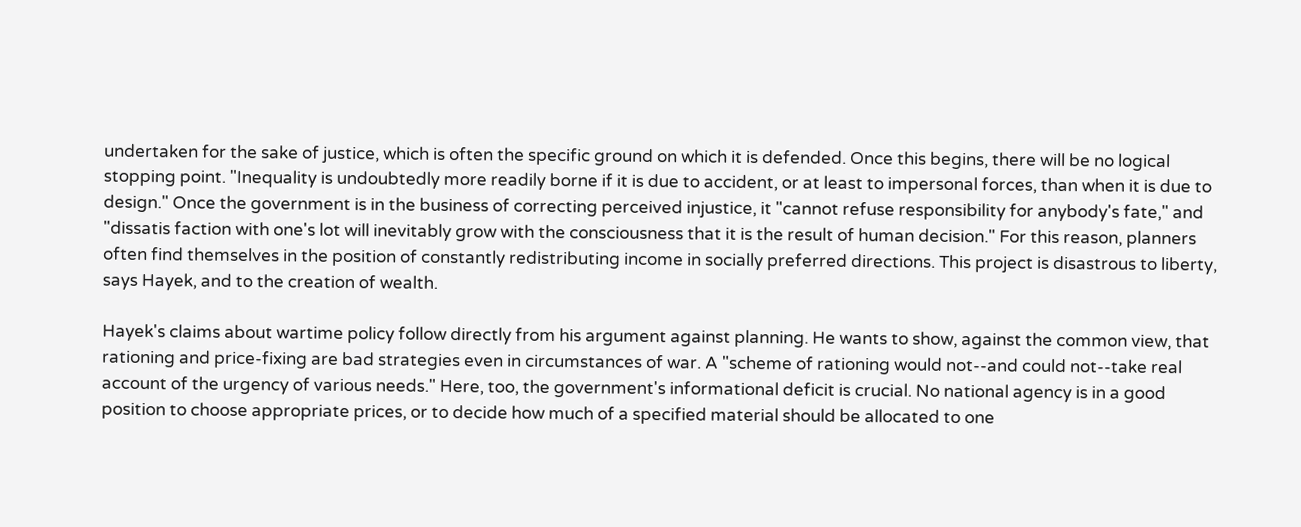undertaken for the sake of justice, which is often the specific ground on which it is defended. Once this begins, there will be no logical stopping point. "Inequality is undoubtedly more readily borne if it is due to accident, or at least to impersonal forces, than when it is due to design." Once the government is in the business of correcting perceived injustice, it "cannot refuse responsibility for anybody's fate," and "dissatis faction with one's lot will inevitably grow with the consciousness that it is the result of human decision." For this reason, planners often find themselves in the position of constantly redistributing income in socially preferred directions. This project is disastrous to liberty, says Hayek, and to the creation of wealth.

Hayek's claims about wartime policy follow directly from his argument against planning. He wants to show, against the common view, that rationing and price-fixing are bad strategies even in circumstances of war. A "scheme of rationing would not--and could not--take real account of the urgency of various needs." Here, too, the government's informational deficit is crucial. No national agency is in a good position to choose appropriate prices, or to decide how much of a specified material should be allocated to one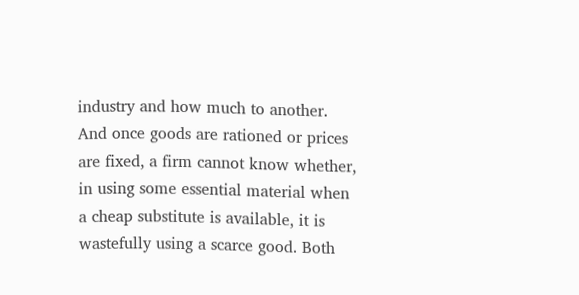industry and how much to another. And once goods are rationed or prices are fixed, a firm cannot know whether, in using some essential material when a cheap substitute is available, it is wastefully using a scarce good. Both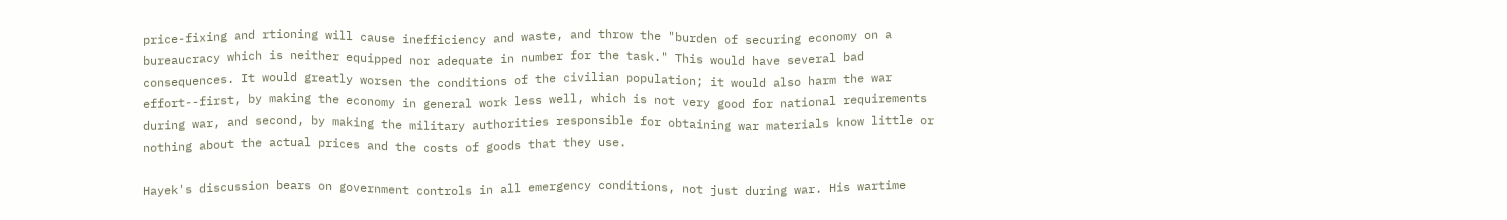price-fixing and rtioning will cause inefficiency and waste, and throw the "burden of securing economy on a bureaucracy which is neither equipped nor adequate in number for the task." This would have several bad consequences. It would greatly worsen the conditions of the civilian population; it would also harm the war effort--first, by making the economy in general work less well, which is not very good for national requirements during war, and second, by making the military authorities responsible for obtaining war materials know little or nothing about the actual prices and the costs of goods that they use.

Hayek's discussion bears on government controls in all emergency conditions, not just during war. His wartime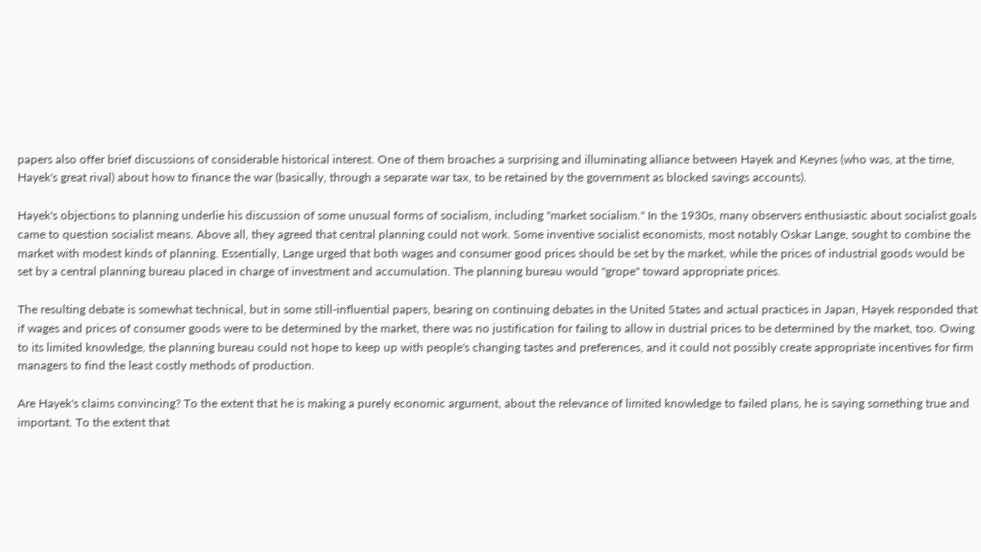papers also offer brief discussions of considerable historical interest. One of them broaches a surprising and illuminating alliance between Hayek and Keynes (who was, at the time, Hayek's great rival) about how to finance the war (basically, through a separate war tax, to be retained by the government as blocked savings accounts).

Hayek's objections to planning underlie his discussion of some unusual forms of socialism, including "market socialism." In the 1930s, many observers enthusiastic about socialist goals came to question socialist means. Above all, they agreed that central planning could not work. Some inventive socialist economists, most notably Oskar Lange, sought to combine the market with modest kinds of planning. Essentially, Lange urged that both wages and consumer good prices should be set by the market, while the prices of industrial goods would be set by a central planning bureau placed in charge of investment and accumulation. The planning bureau would "grope" toward appropriate prices.

The resulting debate is somewhat technical, but in some still-influential papers, bearing on continuing debates in the United States and actual practices in Japan, Hayek responded that if wages and prices of consumer goods were to be determined by the market, there was no justification for failing to allow in dustrial prices to be determined by the market, too. Owing to its limited knowledge, the planning bureau could not hope to keep up with people's changing tastes and preferences, and it could not possibly create appropriate incentives for firm managers to find the least costly methods of production.

Are Hayek's claims convincing? To the extent that he is making a purely economic argument, about the relevance of limited knowledge to failed plans, he is saying something true and important. To the extent that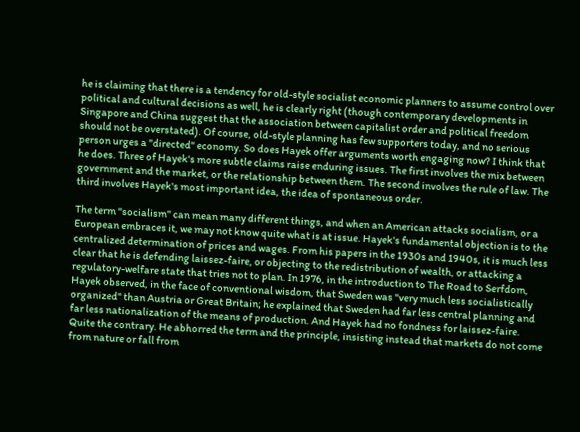he is claiming that there is a tendency for old-style socialist economic planners to assume control over political and cultural decisions as well, he is clearly right (though contemporary developments in Singapore and China suggest that the association between capitalist order and political freedom should not be overstated). Of course, old-style planning has few supporters today, and no serious person urges a "directed" economy. So does Hayek offer arguments worth engaging now? I think that he does. Three of Hayek's more subtle claims raise enduring issues. The first involves the mix between government and the market, or the relationship between them. The second involves the rule of law. The third involves Hayek's most important idea, the idea of spontaneous order.

The term "socialism" can mean many different things, and when an American attacks socialism, or a European embraces it, we may not know quite what is at issue. Hayek's fundamental objection is to the centralized determination of prices and wages. From his papers in the 1930s and 1940s, it is much less clear that he is defending laissez-faire, or objecting to the redistribution of wealth, or attacking a regulatory-welfare state that tries not to plan. In 1976, in the introduction to The Road to Serfdom, Hayek observed, in the face of conventional wisdom, that Sweden was "very much less socialistically organized" than Austria or Great Britain; he explained that Sweden had far less central planning and far less nationalization of the means of production. And Hayek had no fondness for laissez-faire. Quite the contrary. He abhorred the term and the principle, insisting instead that markets do not come from nature or fall from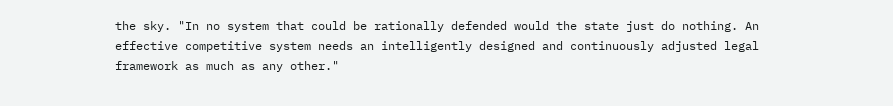the sky. "In no system that could be rationally defended would the state just do nothing. An effective competitive system needs an intelligently designed and continuously adjusted legal framework as much as any other."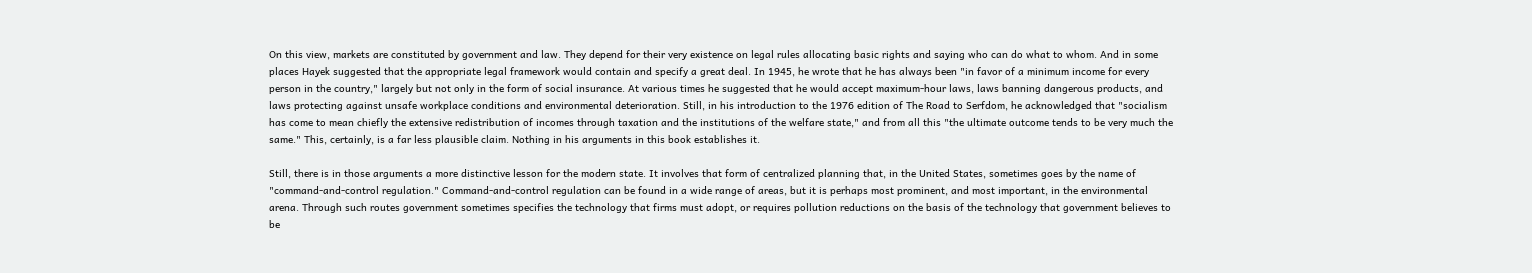On this view, markets are constituted by government and law. They depend for their very existence on legal rules allocating basic rights and saying who can do what to whom. And in some places Hayek suggested that the appropriate legal framework would contain and specify a great deal. In 1945, he wrote that he has always been "in favor of a minimum income for every person in the country," largely but not only in the form of social insurance. At various times he suggested that he would accept maximum-hour laws, laws banning dangerous products, and laws protecting against unsafe workplace conditions and environmental deterioration. Still, in his introduction to the 1976 edition of The Road to Serfdom, he acknowledged that "socialism has come to mean chiefly the extensive redistribution of incomes through taxation and the institutions of the welfare state," and from all this "the ultimate outcome tends to be very much the same." This, certainly, is a far less plausible claim. Nothing in his arguments in this book establishes it.

Still, there is in those arguments a more distinctive lesson for the modern state. It involves that form of centralized planning that, in the United States, sometimes goes by the name of "command-and-control regulation." Command-and-control regulation can be found in a wide range of areas, but it is perhaps most prominent, and most important, in the environmental arena. Through such routes government sometimes specifies the technology that firms must adopt, or requires pollution reductions on the basis of the technology that government believes to be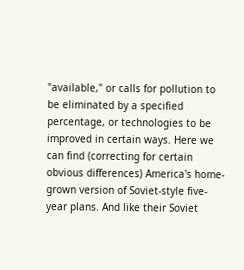"available," or calls for pollution to be eliminated by a specified percentage, or technologies to be improved in certain ways. Here we can find (correcting for certain obvious differences) America's home-grown version of Soviet-style five-year plans. And like their Soviet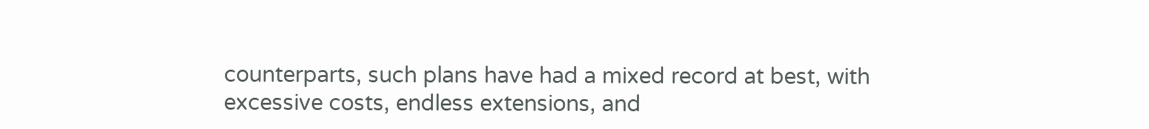counterparts, such plans have had a mixed record at best, with excessive costs, endless extensions, and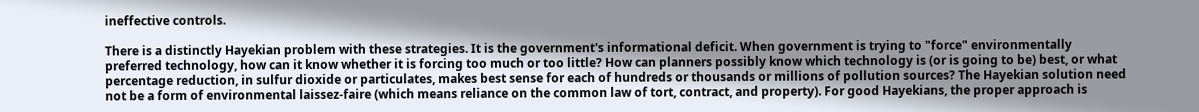ineffective controls.

There is a distinctly Hayekian problem with these strategies. It is the government's informational deficit. When government is trying to "force" environmentally preferred technology, how can it know whether it is forcing too much or too little? How can planners possibly know which technology is (or is going to be) best, or what percentage reduction, in sulfur dioxide or particulates, makes best sense for each of hundreds or thousands or millions of pollution sources? The Hayekian solution need not be a form of environmental laissez-faire (which means reliance on the common law of tort, contract, and property). For good Hayekians, the proper approach is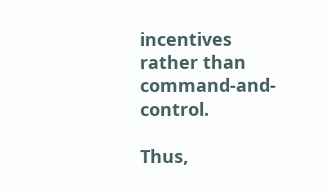incentives rather than command-and-control.

Thus,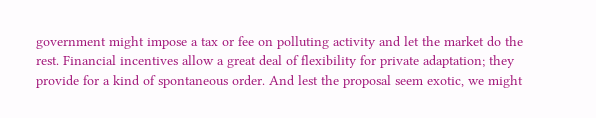government might impose a tax or fee on polluting activity and let the market do the rest. Financial incentives allow a great deal of flexibility for private adaptation; they provide for a kind of spontaneous order. And lest the proposal seem exotic, we might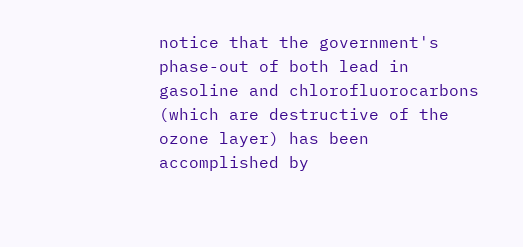notice that the government's phase-out of both lead in gasoline and chlorofluorocarbons (which are destructive of the ozone layer) has been accomplished by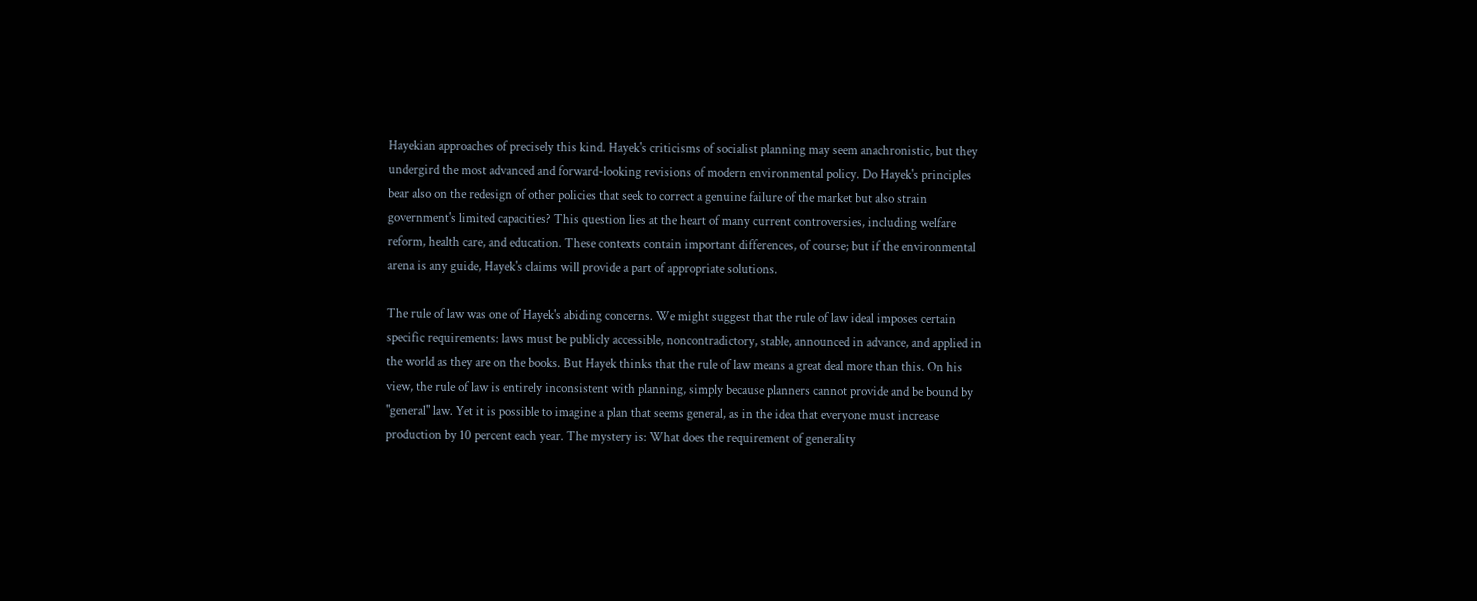Hayekian approaches of precisely this kind. Hayek's criticisms of socialist planning may seem anachronistic, but they undergird the most advanced and forward-looking revisions of modern environmental policy. Do Hayek's principles bear also on the redesign of other policies that seek to correct a genuine failure of the market but also strain government's limited capacities? This question lies at the heart of many current controversies, including welfare reform, health care, and education. These contexts contain important differences, of course; but if the environmental arena is any guide, Hayek's claims will provide a part of appropriate solutions.

The rule of law was one of Hayek's abiding concerns. We might suggest that the rule of law ideal imposes certain specific requirements: laws must be publicly accessible, noncontradictory, stable, announced in advance, and applied in the world as they are on the books. But Hayek thinks that the rule of law means a great deal more than this. On his view, the rule of law is entirely inconsistent with planning, simply because planners cannot provide and be bound by "general" law. Yet it is possible to imagine a plan that seems general, as in the idea that everyone must increase production by 10 percent each year. The mystery is: What does the requirement of generality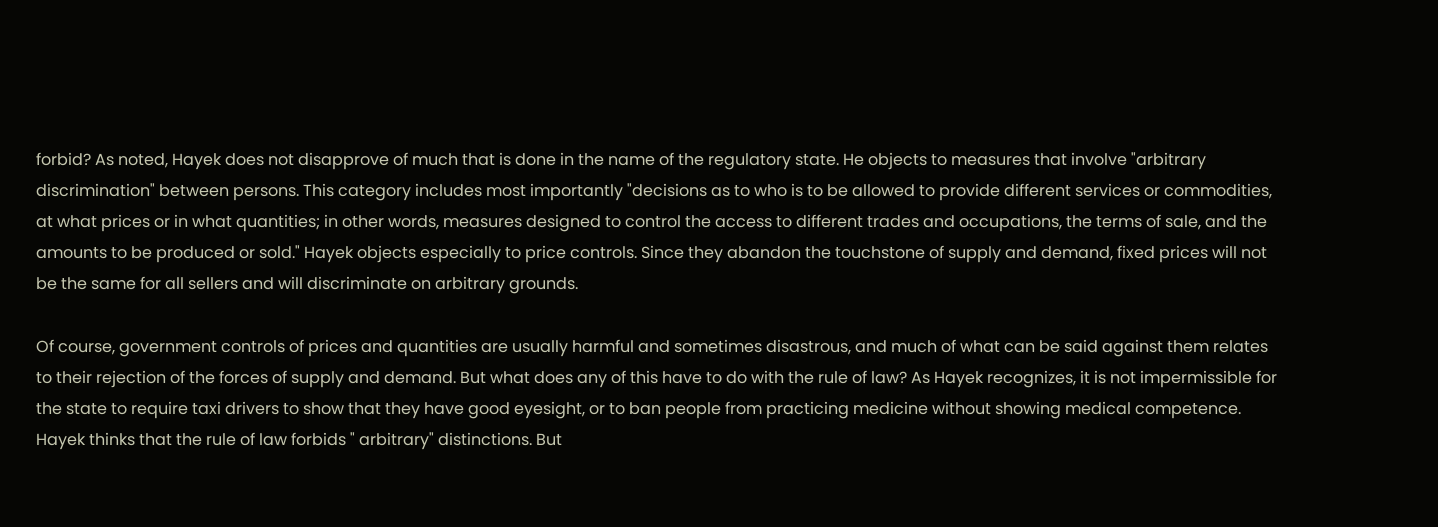forbid? As noted, Hayek does not disapprove of much that is done in the name of the regulatory state. He objects to measures that involve "arbitrary discrimination" between persons. This category includes most importantly "decisions as to who is to be allowed to provide different services or commodities, at what prices or in what quantities; in other words, measures designed to control the access to different trades and occupations, the terms of sale, and the amounts to be produced or sold." Hayek objects especially to price controls. Since they abandon the touchstone of supply and demand, fixed prices will not be the same for all sellers and will discriminate on arbitrary grounds.

Of course, government controls of prices and quantities are usually harmful and sometimes disastrous, and much of what can be said against them relates to their rejection of the forces of supply and demand. But what does any of this have to do with the rule of law? As Hayek recognizes, it is not impermissible for the state to require taxi drivers to show that they have good eyesight, or to ban people from practicing medicine without showing medical competence. Hayek thinks that the rule of law forbids " arbitrary" distinctions. But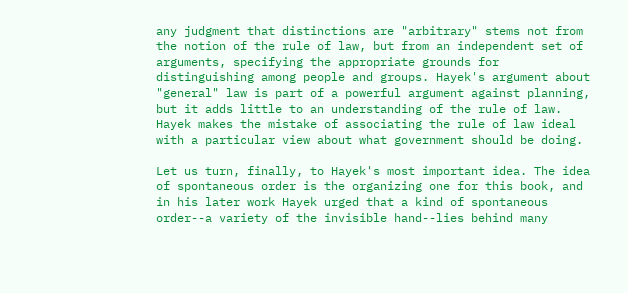any judgment that distinctions are "arbitrary" stems not from the notion of the rule of law, but from an independent set of arguments, specifying the appropriate grounds for distinguishing among people and groups. Hayek's argument about "general" law is part of a powerful argument against planning, but it adds little to an understanding of the rule of law. Hayek makes the mistake of associating the rule of law ideal with a particular view about what government should be doing.

Let us turn, finally, to Hayek's most important idea. The idea of spontaneous order is the organizing one for this book, and in his later work Hayek urged that a kind of spontaneous order--a variety of the invisible hand--lies behind many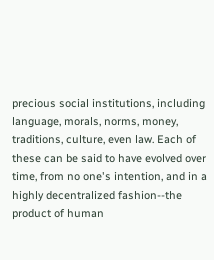precious social institutions, including language, morals, norms, money, traditions, culture, even law. Each of these can be said to have evolved over time, from no one's intention, and in a highly decentralized fashion--the product of human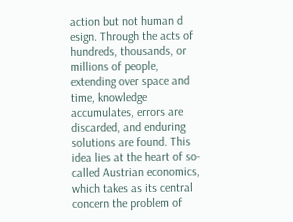action but not human d esign. Through the acts of hundreds, thousands, or millions of people, extending over space and time, knowledge accumulates, errors are discarded, and enduring solutions are found. This idea lies at the heart of so-called Austrian economics, which takes as its central concern the problem of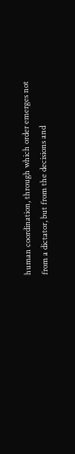human coordination, through which order emerges not from a dictator, but from the decisions and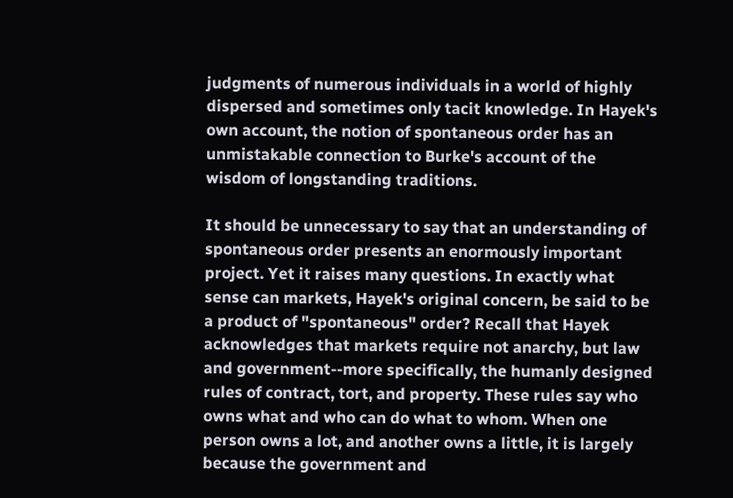judgments of numerous individuals in a world of highly dispersed and sometimes only tacit knowledge. In Hayek's own account, the notion of spontaneous order has an unmistakable connection to Burke's account of the wisdom of longstanding traditions.

It should be unnecessary to say that an understanding of spontaneous order presents an enormously important project. Yet it raises many questions. In exactly what sense can markets, Hayek's original concern, be said to be a product of "spontaneous" order? Recall that Hayek acknowledges that markets require not anarchy, but law and government--more specifically, the humanly designed rules of contract, tort, and property. These rules say who owns what and who can do what to whom. When one person owns a lot, and another owns a little, it is largely because the government and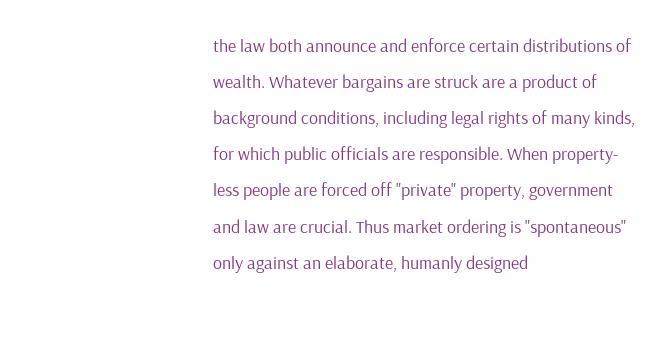the law both announce and enforce certain distributions of wealth. Whatever bargains are struck are a product of background conditions, including legal rights of many kinds, for which public officials are responsible. When property-less people are forced off "private" property, government and law are crucial. Thus market ordering is "spontaneous" only against an elaborate, humanly designed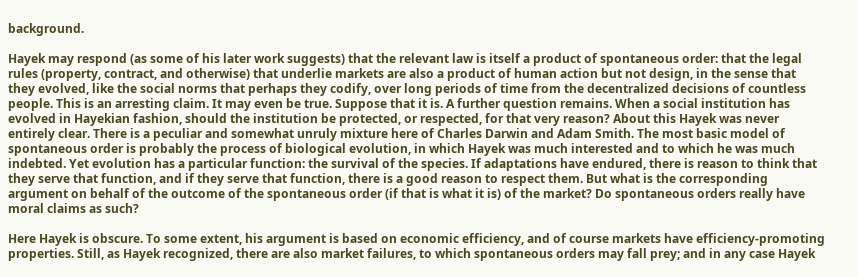background.

Hayek may respond (as some of his later work suggests) that the relevant law is itself a product of spontaneous order: that the legal rules (property, contract, and otherwise) that underlie markets are also a product of human action but not design, in the sense that they evolved, like the social norms that perhaps they codify, over long periods of time from the decentralized decisions of countless people. This is an arresting claim. It may even be true. Suppose that it is. A further question remains. When a social institution has evolved in Hayekian fashion, should the institution be protected, or respected, for that very reason? About this Hayek was never entirely clear. There is a peculiar and somewhat unruly mixture here of Charles Darwin and Adam Smith. The most basic model of spontaneous order is probably the process of biological evolution, in which Hayek was much interested and to which he was much indebted. Yet evolution has a particular function: the survival of the species. If adaptations have endured, there is reason to think that they serve that function, and if they serve that function, there is a good reason to respect them. But what is the corresponding argument on behalf of the outcome of the spontaneous order (if that is what it is) of the market? Do spontaneous orders really have moral claims as such?

Here Hayek is obscure. To some extent, his argument is based on economic efficiency, and of course markets have efficiency-promoting properties. Still, as Hayek recognized, there are also market failures, to which spontaneous orders may fall prey; and in any case Hayek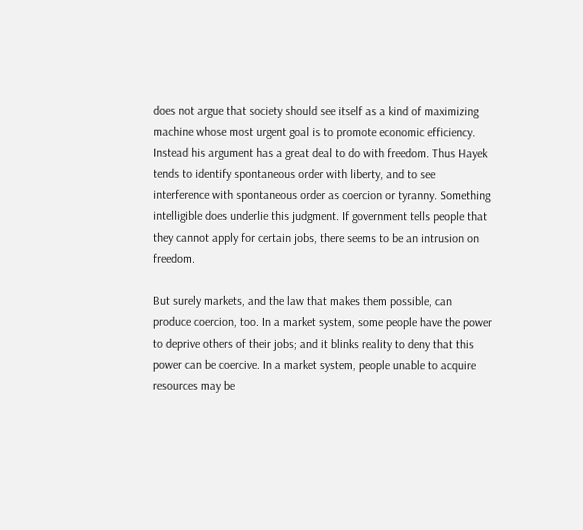does not argue that society should see itself as a kind of maximizing machine whose most urgent goal is to promote economic efficiency. Instead his argument has a great deal to do with freedom. Thus Hayek tends to identify spontaneous order with liberty, and to see interference with spontaneous order as coercion or tyranny. Something intelligible does underlie this judgment. If government tells people that they cannot apply for certain jobs, there seems to be an intrusion on freedom.

But surely markets, and the law that makes them possible, can produce coercion, too. In a market system, some people have the power to deprive others of their jobs; and it blinks reality to deny that this power can be coercive. In a market system, people unable to acquire resources may be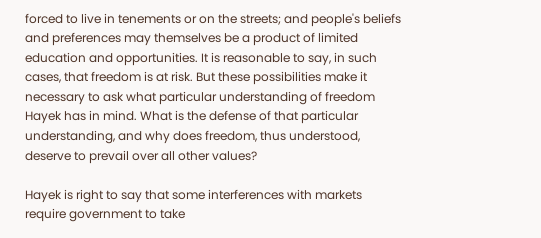forced to live in tenements or on the streets; and people's beliefs and preferences may themselves be a product of limited education and opportunities. It is reasonable to say, in such cases, that freedom is at risk. But these possibilities make it necessary to ask what particular understanding of freedom Hayek has in mind. What is the defense of that particular understanding, and why does freedom, thus understood, deserve to prevail over all other values?

Hayek is right to say that some interferences with markets require government to take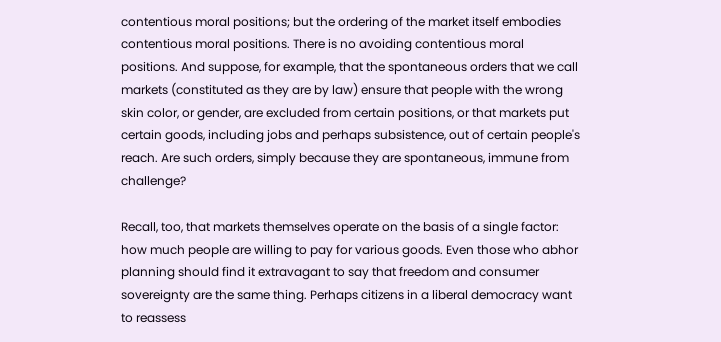contentious moral positions; but the ordering of the market itself embodies contentious moral positions. There is no avoiding contentious moral positions. And suppose, for example, that the spontaneous orders that we call markets (constituted as they are by law) ensure that people with the wrong skin color, or gender, are excluded from certain positions, or that markets put certain goods, including jobs and perhaps subsistence, out of certain people's reach. Are such orders, simply because they are spontaneous, immune from challenge?

Recall, too, that markets themselves operate on the basis of a single factor: how much people are willing to pay for various goods. Even those who abhor planning should find it extravagant to say that freedom and consumer sovereignty are the same thing. Perhaps citizens in a liberal democracy want to reassess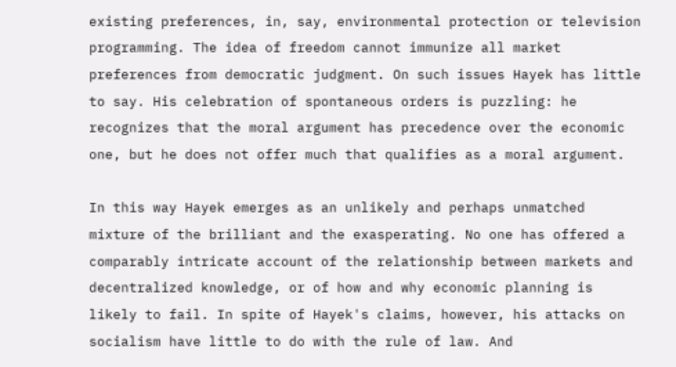existing preferences, in, say, environmental protection or television programming. The idea of freedom cannot immunize all market preferences from democratic judgment. On such issues Hayek has little to say. His celebration of spontaneous orders is puzzling: he recognizes that the moral argument has precedence over the economic one, but he does not offer much that qualifies as a moral argument.

In this way Hayek emerges as an unlikely and perhaps unmatched mixture of the brilliant and the exasperating. No one has offered a comparably intricate account of the relationship between markets and decentralized knowledge, or of how and why economic planning is likely to fail. In spite of Hayek's claims, however, his attacks on socialism have little to do with the rule of law. And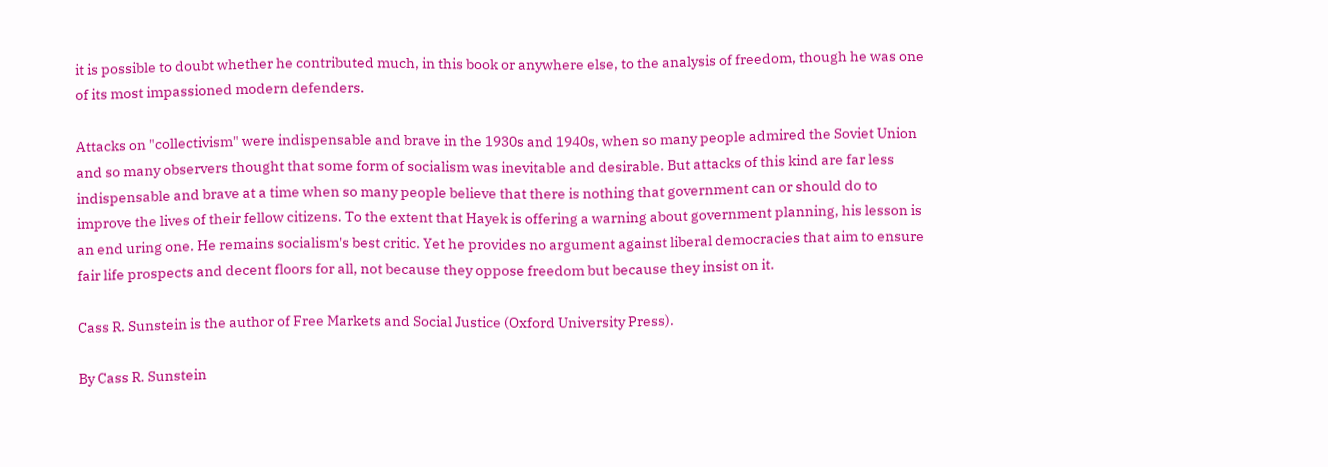it is possible to doubt whether he contributed much, in this book or anywhere else, to the analysis of freedom, though he was one of its most impassioned modern defenders.

Attacks on "collectivism" were indispensable and brave in the 1930s and 1940s, when so many people admired the Soviet Union and so many observers thought that some form of socialism was inevitable and desirable. But attacks of this kind are far less indispensable and brave at a time when so many people believe that there is nothing that government can or should do to improve the lives of their fellow citizens. To the extent that Hayek is offering a warning about government planning, his lesson is an end uring one. He remains socialism's best critic. Yet he provides no argument against liberal democracies that aim to ensure fair life prospects and decent floors for all, not because they oppose freedom but because they insist on it.

Cass R. Sunstein is the author of Free Markets and Social Justice (Oxford University Press).

By Cass R. Sunstein